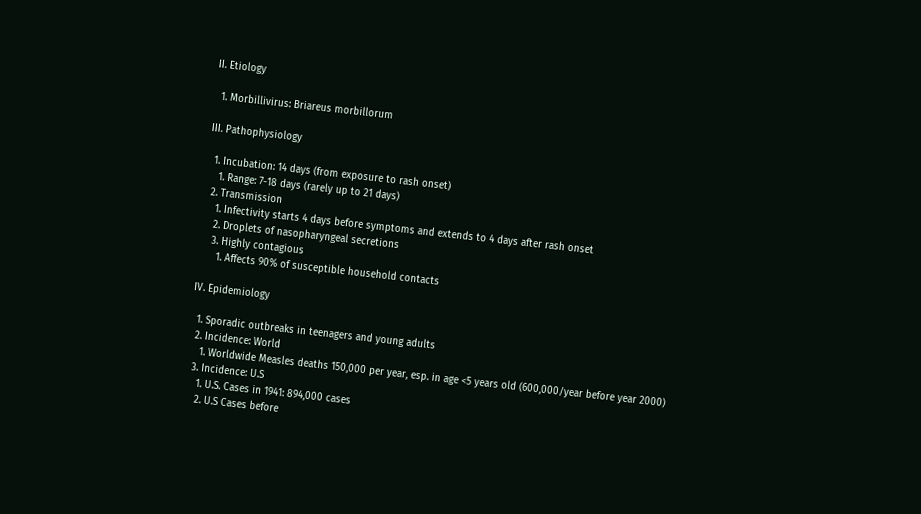II. Etiology

  1. Morbillivirus: Briareus morbillorum

III. Pathophysiology

  1. Incubation: 14 days (from exposure to rash onset)
    1. Range: 7-18 days (rarely up to 21 days)
  2. Transmission
    1. Infectivity starts 4 days before symptoms and extends to 4 days after rash onset
    2. Droplets of nasopharyngeal secretions
    3. Highly contagious
      1. Affects 90% of susceptible household contacts

IV. Epidemiology

  1. Sporadic outbreaks in teenagers and young adults
  2. Incidence: World
    1. Worldwide Measles deaths 150,000 per year, esp. in age <5 years old (600,000/year before year 2000)
  3. Incidence: U.S
    1. U.S. Cases in 1941: 894,000 cases
    2. U.S Cases before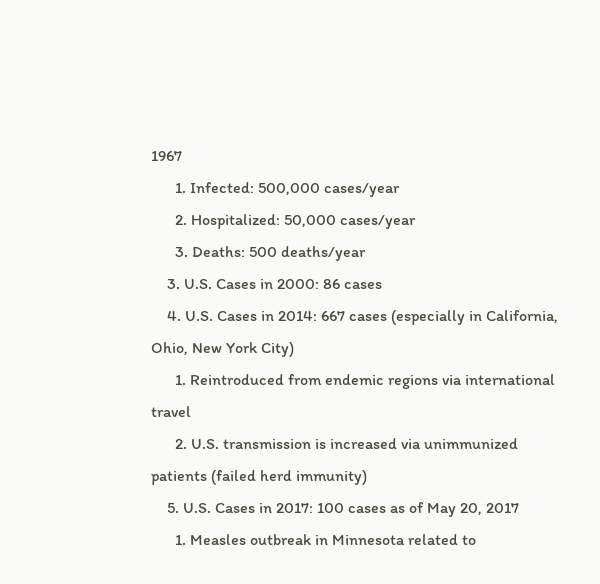1967
      1. Infected: 500,000 cases/year
      2. Hospitalized: 50,000 cases/year
      3. Deaths: 500 deaths/year
    3. U.S. Cases in 2000: 86 cases
    4. U.S. Cases in 2014: 667 cases (especially in California, Ohio, New York City)
      1. Reintroduced from endemic regions via international travel
      2. U.S. transmission is increased via unimmunized patients (failed herd immunity)
    5. U.S. Cases in 2017: 100 cases as of May 20, 2017
      1. Measles outbreak in Minnesota related to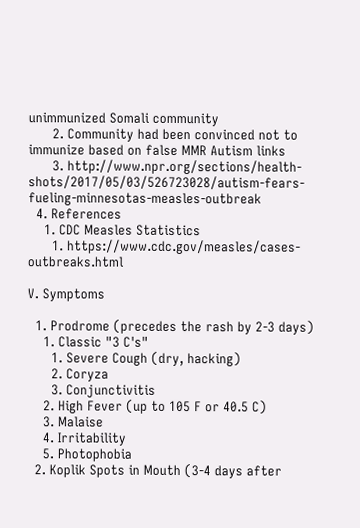unimmunized Somali community
      2. Community had been convinced not to immunize based on false MMR Autism links
      3. http://www.npr.org/sections/health-shots/2017/05/03/526723028/autism-fears-fueling-minnesotas-measles-outbreak
  4. References
    1. CDC Measles Statistics
      1. https://www.cdc.gov/measles/cases-outbreaks.html

V. Symptoms

  1. Prodrome (precedes the rash by 2-3 days)
    1. Classic "3 C's"
      1. Severe Cough (dry, hacking)
      2. Coryza
      3. Conjunctivitis
    2. High Fever (up to 105 F or 40.5 C)
    3. Malaise
    4. Irritability
    5. Photophobia
  2. Koplik Spots in Mouth (3-4 days after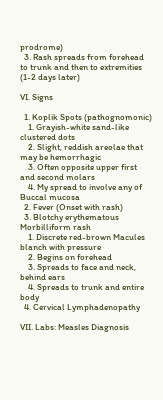prodrome)
  3. Rash spreads from forehead to trunk and then to extremities (1-2 days later)

VI. Signs

  1. Koplik Spots (pathognomonic)
    1. Grayish-white sand-like clustered dots
    2. Slight, reddish areolae that may be hemorrhagic
    3. Often opposite upper first and second molars
    4. My spread to involve any of Buccal mucosa
  2. Fever (Onset with rash)
  3. Blotchy erythematous Morbilliform rash
    1. Discrete red-brown Macules blanch with pressure
    2. Begins on forehead
    3. Spreads to face and neck, behind ears
    4. Spreads to trunk and entire body
  4. Cervical Lymphadenopathy

VII. Labs: Measles Diagnosis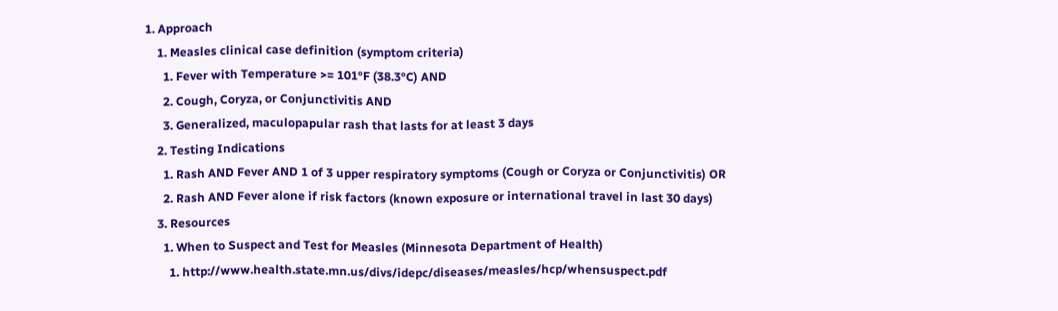1. Approach
    1. Measles clinical case definition (symptom criteria)
      1. Fever with Temperature >= 101°F (38.3°C) AND
      2. Cough, Coryza, or Conjunctivitis AND
      3. Generalized, maculopapular rash that lasts for at least 3 days
    2. Testing Indications
      1. Rash AND Fever AND 1 of 3 upper respiratory symptoms (Cough or Coryza or Conjunctivitis) OR
      2. Rash AND Fever alone if risk factors (known exposure or international travel in last 30 days)
    3. Resources
      1. When to Suspect and Test for Measles (Minnesota Department of Health)
        1. http://www.health.state.mn.us/divs/idepc/diseases/measles/hcp/whensuspect.pdf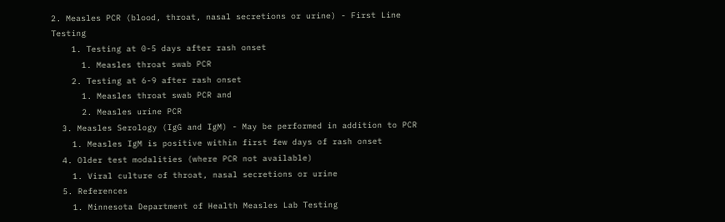2. Measles PCR (blood, throat, nasal secretions or urine) - First Line Testing
    1. Testing at 0-5 days after rash onset
      1. Measles throat swab PCR
    2. Testing at 6-9 after rash onset
      1. Measles throat swab PCR and
      2. Measles urine PCR
  3. Measles Serology (IgG and IgM) - May be performed in addition to PCR
    1. Measles IgM is positive within first few days of rash onset
  4. Older test modalities (where PCR not available)
    1. Viral culture of throat, nasal secretions or urine
  5. References
    1. Minnesota Department of Health Measles Lab Testing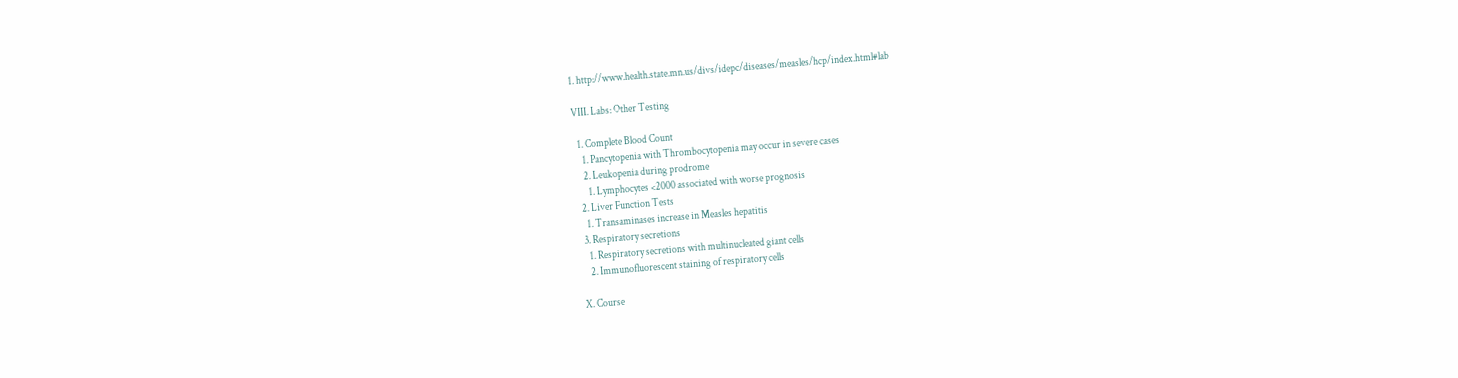1. http://www.health.state.mn.us/divs/idepc/diseases/measles/hcp/index.html#lab

VIII. Labs: Other Testing

  1. Complete Blood Count
    1. Pancytopenia with Thrombocytopenia may occur in severe cases
    2. Leukopenia during prodrome
      1. Lymphocytes <2000 associated with worse prognosis
  2. Liver Function Tests
    1. Transaminases increase in Measles hepatitis
  3. Respiratory secretions
    1. Respiratory secretions with multinucleated giant cells
    2. Immunofluorescent staining of respiratory cells

X. Course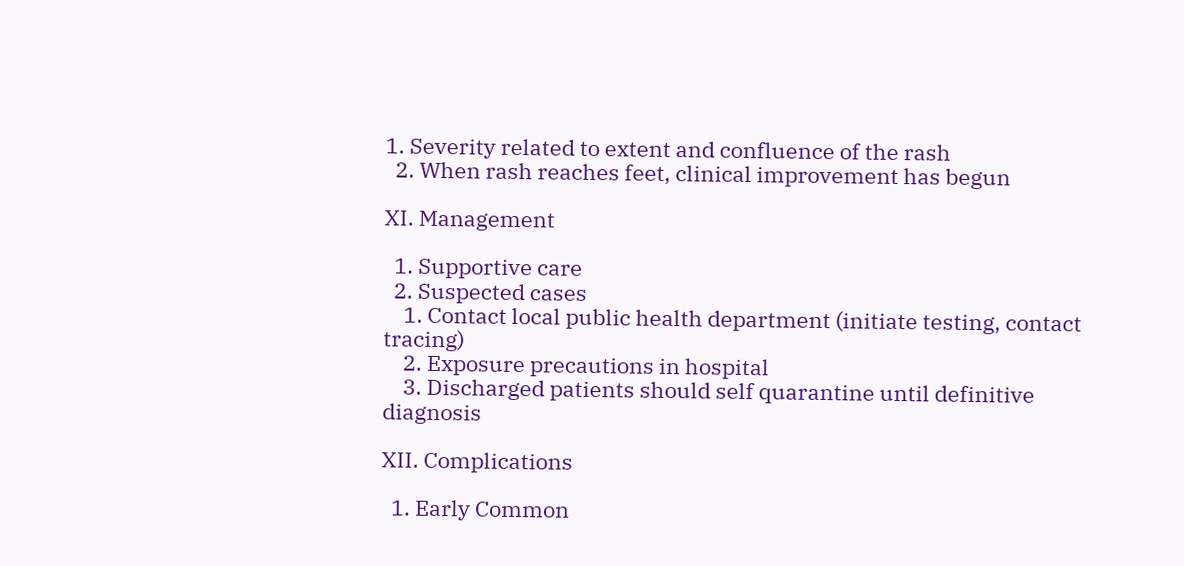1. Severity related to extent and confluence of the rash
  2. When rash reaches feet, clinical improvement has begun

XI. Management

  1. Supportive care
  2. Suspected cases
    1. Contact local public health department (initiate testing, contact tracing)
    2. Exposure precautions in hospital
    3. Discharged patients should self quarantine until definitive diagnosis

XII. Complications

  1. Early Common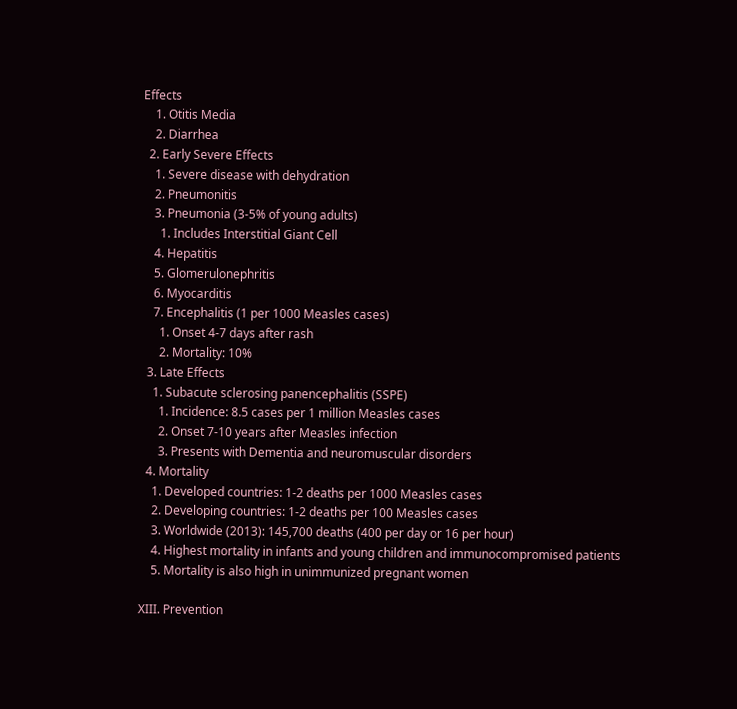Effects
    1. Otitis Media
    2. Diarrhea
  2. Early Severe Effects
    1. Severe disease with dehydration
    2. Pneumonitis
    3. Pneumonia (3-5% of young adults)
      1. Includes Interstitial Giant Cell
    4. Hepatitis
    5. Glomerulonephritis
    6. Myocarditis
    7. Encephalitis (1 per 1000 Measles cases)
      1. Onset 4-7 days after rash
      2. Mortality: 10%
  3. Late Effects
    1. Subacute sclerosing panencephalitis (SSPE)
      1. Incidence: 8.5 cases per 1 million Measles cases
      2. Onset 7-10 years after Measles infection
      3. Presents with Dementia and neuromuscular disorders
  4. Mortality
    1. Developed countries: 1-2 deaths per 1000 Measles cases
    2. Developing countries: 1-2 deaths per 100 Measles cases
    3. Worldwide (2013): 145,700 deaths (400 per day or 16 per hour)
    4. Highest mortality in infants and young children and immunocompromised patients
    5. Mortality is also high in unimmunized pregnant women

XIII. Prevention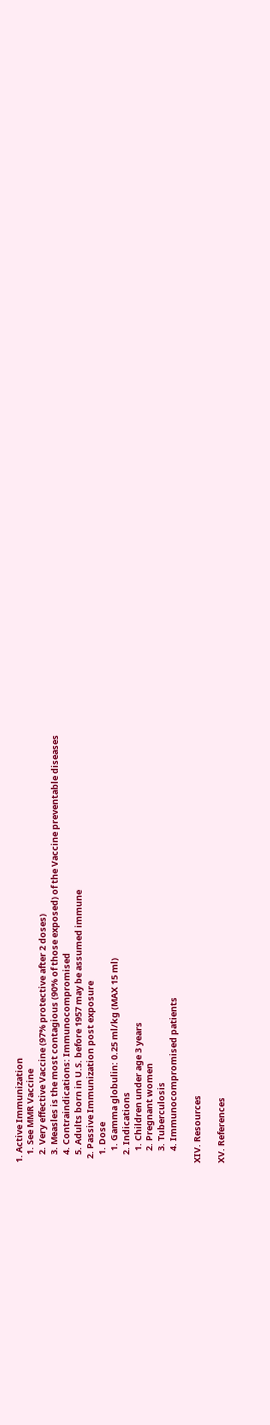1. Active Immunization
    1. See MMR Vaccine
    2. Very effective Vaccine (97% protective after 2 doses)
    3. Measles is the most contagious (90% of those exposed) of the Vaccine preventable diseases
    4. Contraindications: Immunocompromised
    5. Adults born in U.S. before 1957 may be assumed immune
  2. Passive Immunization post exposure
    1. Dose
      1. Gamma globulin: 0.25 ml/kg (MAX 15 ml)
    2. Indications
      1. Children under age 3 years
      2. Pregnant women
      3. Tuberculosis
      4. Immunocompromised patients

XIV. Resources

XV. References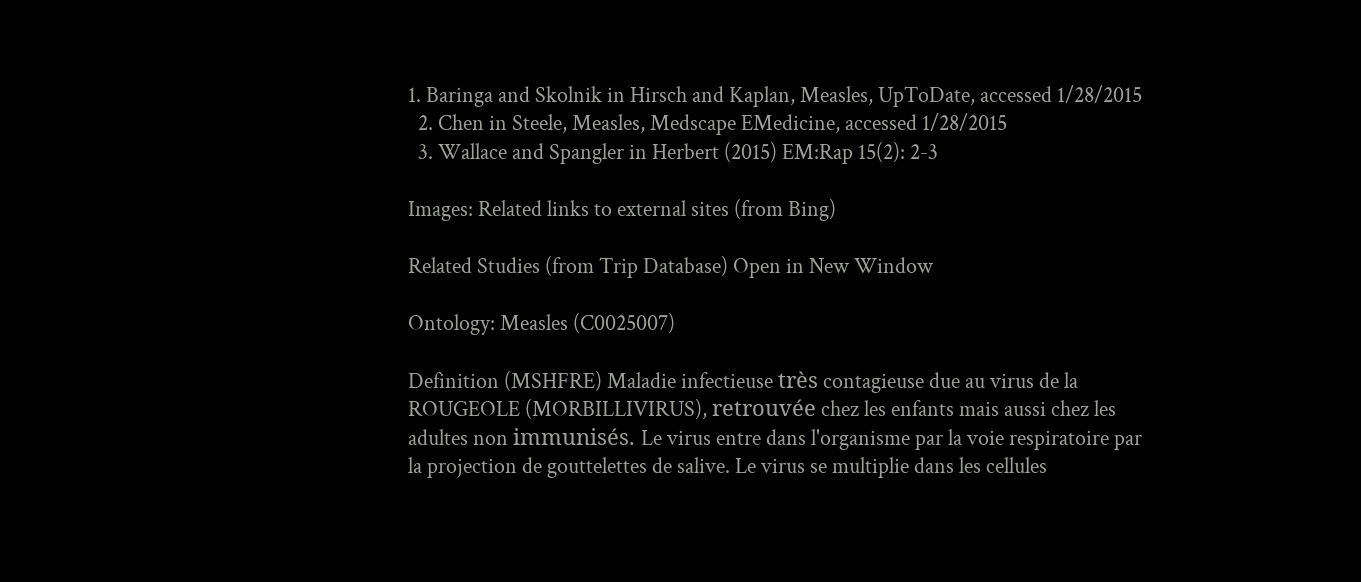1. Baringa and Skolnik in Hirsch and Kaplan, Measles, UpToDate, accessed 1/28/2015
  2. Chen in Steele, Measles, Medscape EMedicine, accessed 1/28/2015
  3. Wallace and Spangler in Herbert (2015) EM:Rap 15(2): 2-3

Images: Related links to external sites (from Bing)

Related Studies (from Trip Database) Open in New Window

Ontology: Measles (C0025007)

Definition (MSHFRE) Maladie infectieuse très contagieuse due au virus de la ROUGEOLE (MORBILLIVIRUS), retrouvée chez les enfants mais aussi chez les adultes non immunisés. Le virus entre dans l'organisme par la voie respiratoire par la projection de gouttelettes de salive. Le virus se multiplie dans les cellules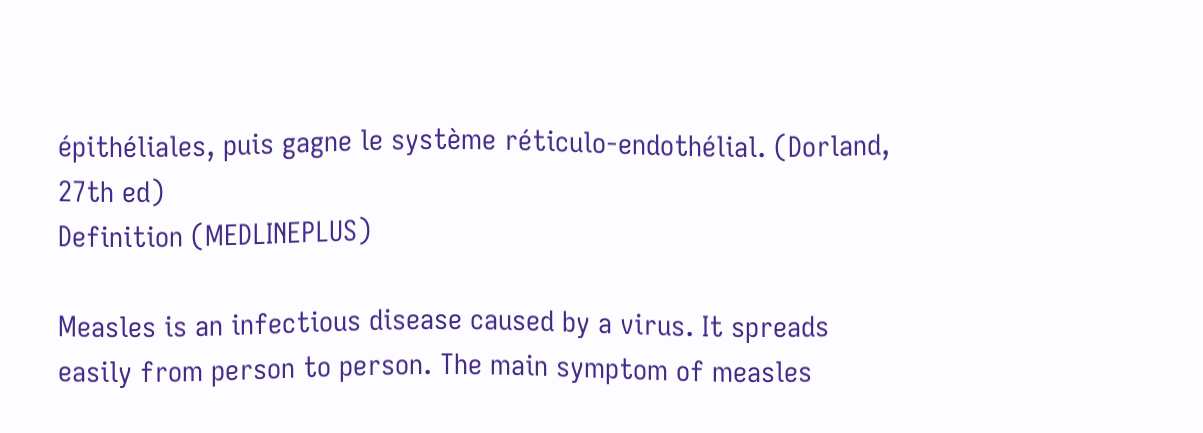épithéliales, puis gagne le système réticulo-endothélial. (Dorland, 27th ed)
Definition (MEDLINEPLUS)

Measles is an infectious disease caused by a virus. It spreads easily from person to person. The main symptom of measles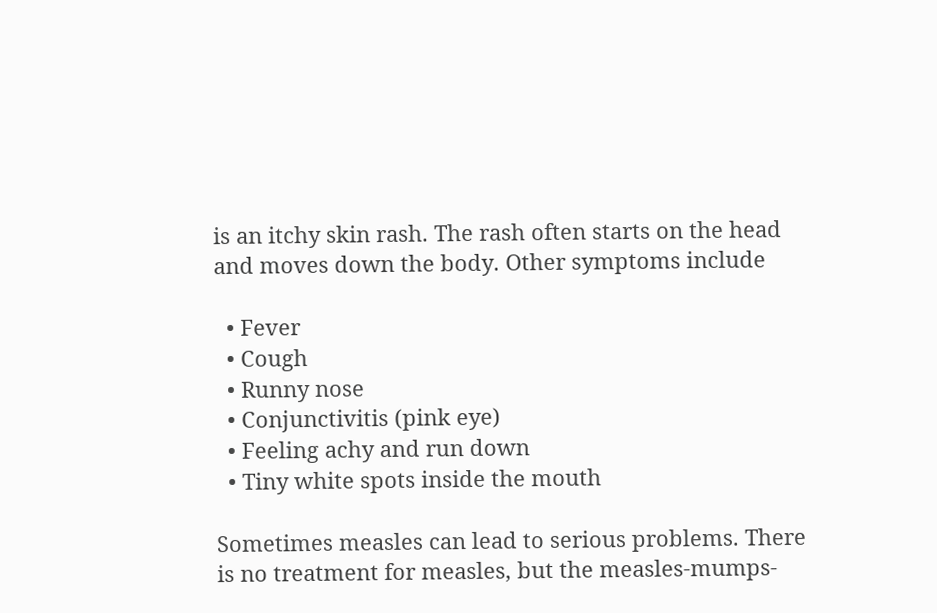is an itchy skin rash. The rash often starts on the head and moves down the body. Other symptoms include

  • Fever
  • Cough
  • Runny nose
  • Conjunctivitis (pink eye)
  • Feeling achy and run down
  • Tiny white spots inside the mouth

Sometimes measles can lead to serious problems. There is no treatment for measles, but the measles-mumps-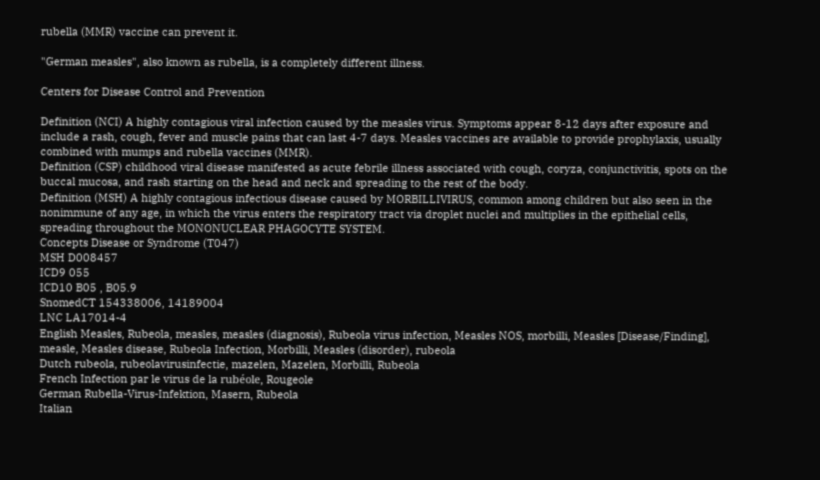rubella (MMR) vaccine can prevent it.

"German measles", also known as rubella, is a completely different illness.

Centers for Disease Control and Prevention

Definition (NCI) A highly contagious viral infection caused by the measles virus. Symptoms appear 8-12 days after exposure and include a rash, cough, fever and muscle pains that can last 4-7 days. Measles vaccines are available to provide prophylaxis, usually combined with mumps and rubella vaccines (MMR).
Definition (CSP) childhood viral disease manifested as acute febrile illness associated with cough, coryza, conjunctivitis, spots on the buccal mucosa, and rash starting on the head and neck and spreading to the rest of the body.
Definition (MSH) A highly contagious infectious disease caused by MORBILLIVIRUS, common among children but also seen in the nonimmune of any age, in which the virus enters the respiratory tract via droplet nuclei and multiplies in the epithelial cells, spreading throughout the MONONUCLEAR PHAGOCYTE SYSTEM.
Concepts Disease or Syndrome (T047)
MSH D008457
ICD9 055
ICD10 B05 , B05.9
SnomedCT 154338006, 14189004
LNC LA17014-4
English Measles, Rubeola, measles, measles (diagnosis), Rubeola virus infection, Measles NOS, morbilli, Measles [Disease/Finding], measle, Measles disease, Rubeola Infection, Morbilli, Measles (disorder), rubeola
Dutch rubeola, rubeolavirusinfectie, mazelen, Mazelen, Morbilli, Rubeola
French Infection par le virus de la rubéole, Rougeole
German Rubella-Virus-Infektion, Masern, Rubeola
Italian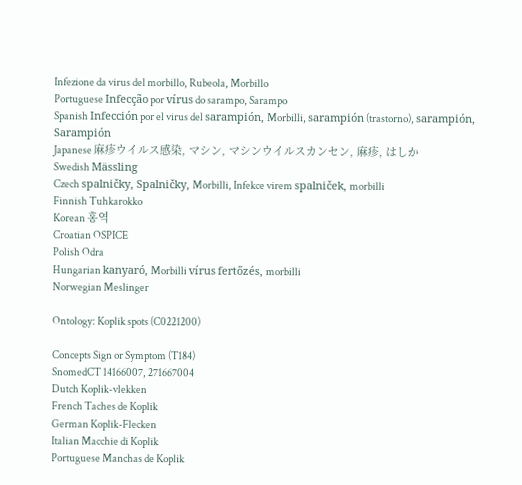Infezione da virus del morbillo, Rubeola, Morbillo
Portuguese Infecção por vírus do sarampo, Sarampo
Spanish Infección por el virus del sarampión, Morbilli, sarampión (trastorno), sarampión, Sarampión
Japanese 麻疹ウイルス感染, マシン, マシンウイルスカンセン, 麻疹, はしか
Swedish Mässling
Czech spalničky, Spalničky, Morbilli, Infekce virem spalniček, morbilli
Finnish Tuhkarokko
Korean 홍역
Croatian OSPICE
Polish Odra
Hungarian kanyaró, Morbilli vírus fertőzés, morbilli
Norwegian Meslinger

Ontology: Koplik spots (C0221200)

Concepts Sign or Symptom (T184)
SnomedCT 14166007, 271667004
Dutch Koplik-vlekken
French Taches de Koplik
German Koplik-Flecken
Italian Macchie di Koplik
Portuguese Manchas de Koplik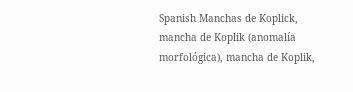Spanish Manchas de Koplick, mancha de Koplik (anomalía morfológica), mancha de Koplik,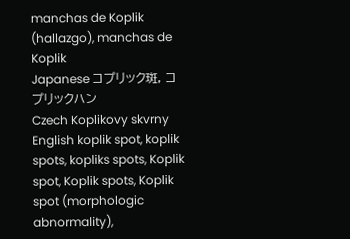manchas de Koplik (hallazgo), manchas de Koplik
Japanese コプリック斑, コプリックハン
Czech Koplikovy skvrny
English koplik spot, koplik spots, kopliks spots, Koplik spot, Koplik spots, Koplik spot (morphologic abnormality),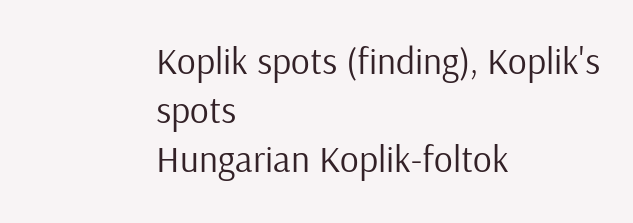Koplik spots (finding), Koplik's spots
Hungarian Koplik-foltok